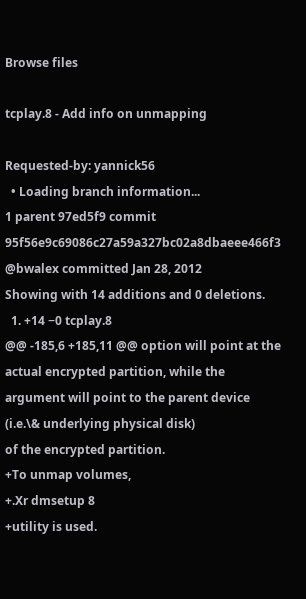Browse files

tcplay.8 - Add info on unmapping

Requested-by: yannick56
  • Loading branch information...
1 parent 97ed5f9 commit 95f56e9c69086c27a59a327bc02a8dbaeee466f3 @bwalex committed Jan 28, 2012
Showing with 14 additions and 0 deletions.
  1. +14 −0 tcplay.8
@@ -185,6 +185,11 @@ option will point at the actual encrypted partition, while the
argument will point to the parent device (i.e.\& underlying physical disk)
of the encrypted partition.
+To unmap volumes,
+.Xr dmsetup 8
+utility is used.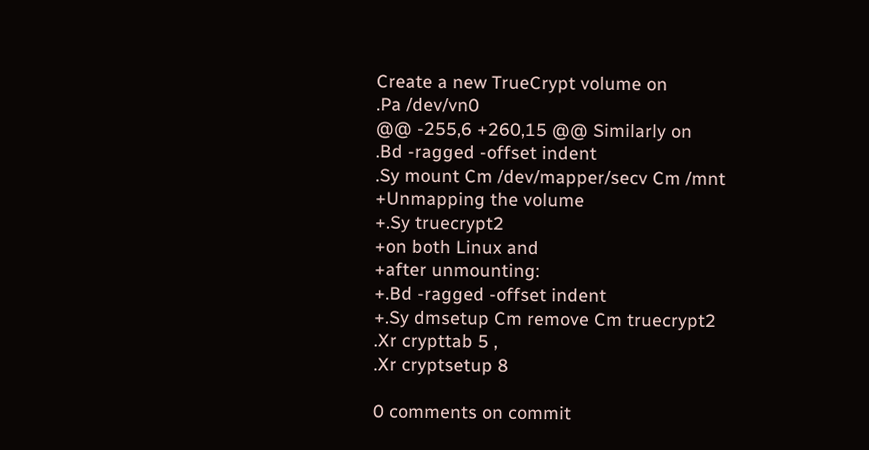Create a new TrueCrypt volume on
.Pa /dev/vn0
@@ -255,6 +260,15 @@ Similarly on
.Bd -ragged -offset indent
.Sy mount Cm /dev/mapper/secv Cm /mnt
+Unmapping the volume
+.Sy truecrypt2
+on both Linux and
+after unmounting:
+.Bd -ragged -offset indent
+.Sy dmsetup Cm remove Cm truecrypt2
.Xr crypttab 5 ,
.Xr cryptsetup 8

0 comments on commit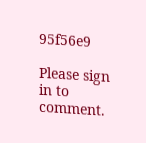95f56e9

Please sign in to comment.